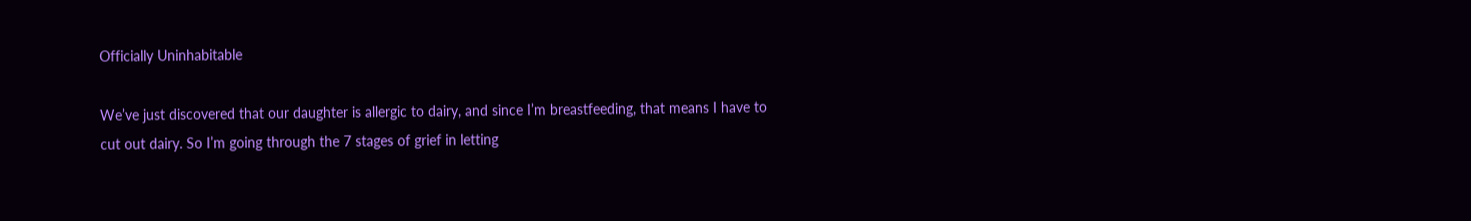Officially Uninhabitable

We’ve just discovered that our daughter is allergic to dairy, and since I’m breastfeeding, that means I have to cut out dairy. So I’m going through the 7 stages of grief in letting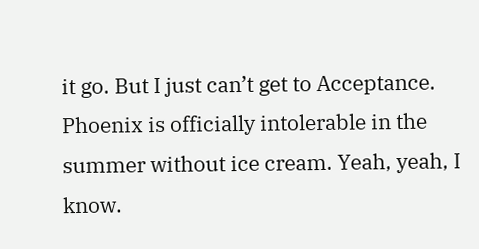it go. But I just can’t get to Acceptance. Phoenix is officially intolerable in the summer without ice cream. Yeah, yeah, I know.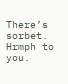There’s sorbet. Hrmph to you.